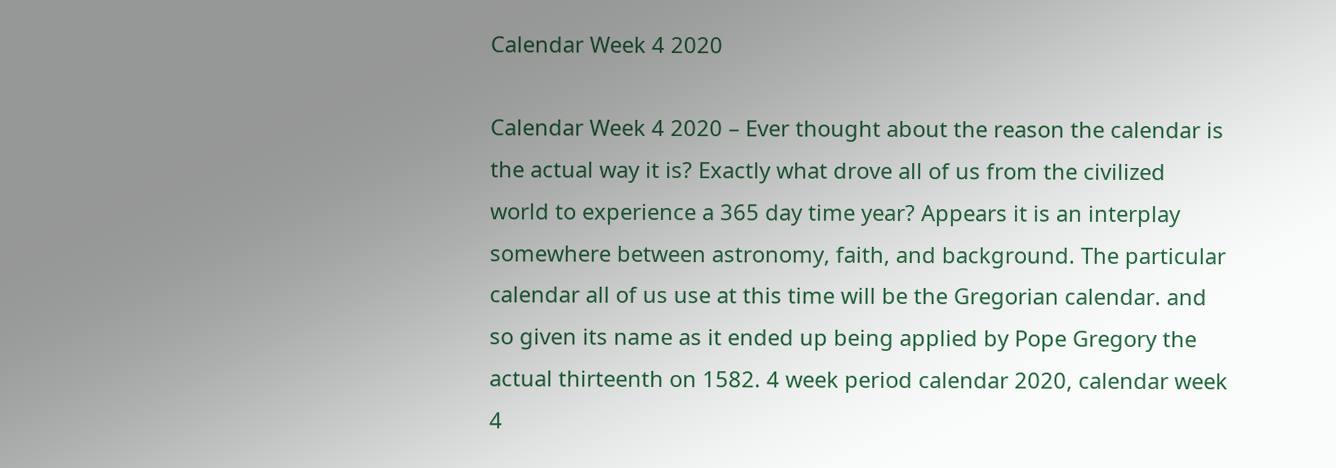Calendar Week 4 2020

Calendar Week 4 2020 – Ever thought about the reason the calendar is the actual way it is? Exactly what drove all of us from the civilized world to experience a 365 day time year? Appears it is an interplay somewhere between astronomy, faith, and background. The particular calendar all of us use at this time will be the Gregorian calendar. and so given its name as it ended up being applied by Pope Gregory the actual thirteenth on 1582. 4 week period calendar 2020, calendar week 4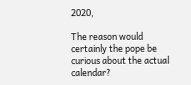2020,

The reason would certainly the pope be curious about the actual calendar?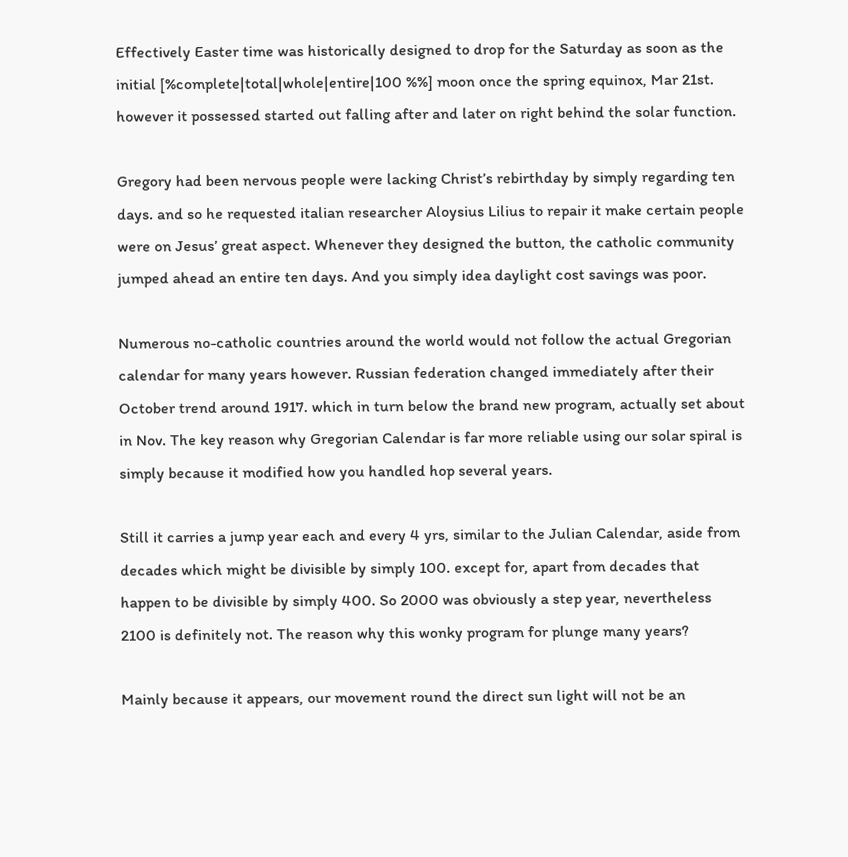Effectively Easter time was historically designed to drop for the Saturday as soon as the initial [%complete|total|whole|entire|100 %%] moon once the spring equinox, Mar 21st. however it possessed started out falling after and later on right behind the solar function.

Gregory had been nervous people were lacking Christ’s rebirthday by simply regarding ten days. and so he requested italian researcher Aloysius Lilius to repair it make certain people were on Jesus’ great aspect. Whenever they designed the button, the catholic community jumped ahead an entire ten days. And you simply idea daylight cost savings was poor.

Numerous no-catholic countries around the world would not follow the actual Gregorian calendar for many years however. Russian federation changed immediately after their October trend around 1917. which in turn below the brand new program, actually set about in Nov. The key reason why Gregorian Calendar is far more reliable using our solar spiral is simply because it modified how you handled hop several years.

Still it carries a jump year each and every 4 yrs, similar to the Julian Calendar, aside from decades which might be divisible by simply 100. except for, apart from decades that happen to be divisible by simply 400. So 2000 was obviously a step year, nevertheless 2100 is definitely not. The reason why this wonky program for plunge many years?

Mainly because it appears, our movement round the direct sun light will not be an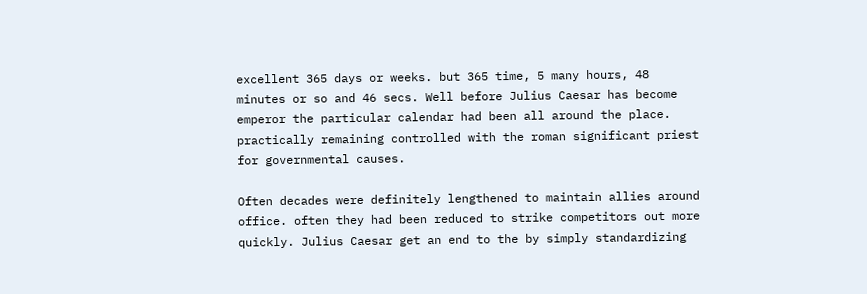excellent 365 days or weeks. but 365 time, 5 many hours, 48 minutes or so and 46 secs. Well before Julius Caesar has become emperor the particular calendar had been all around the place. practically remaining controlled with the roman significant priest for governmental causes.

Often decades were definitely lengthened to maintain allies around office. often they had been reduced to strike competitors out more quickly. Julius Caesar get an end to the by simply standardizing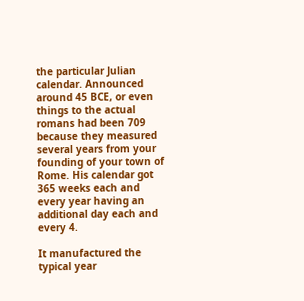the particular Julian calendar. Announced around 45 BCE, or even things to the actual romans had been 709 because they measured several years from your founding of your town of Rome. His calendar got 365 weeks each and every year having an additional day each and every 4.

It manufactured the typical year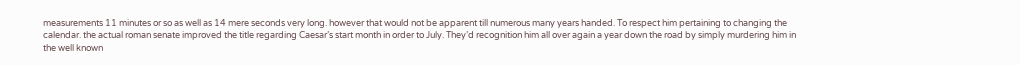measurements 11 minutes or so as well as 14 mere seconds very long. however that would not be apparent till numerous many years handed. To respect him pertaining to changing the calendar. the actual roman senate improved the title regarding Caesar’s start month in order to July. They’d recognition him all over again a year down the road by simply murdering him in the well known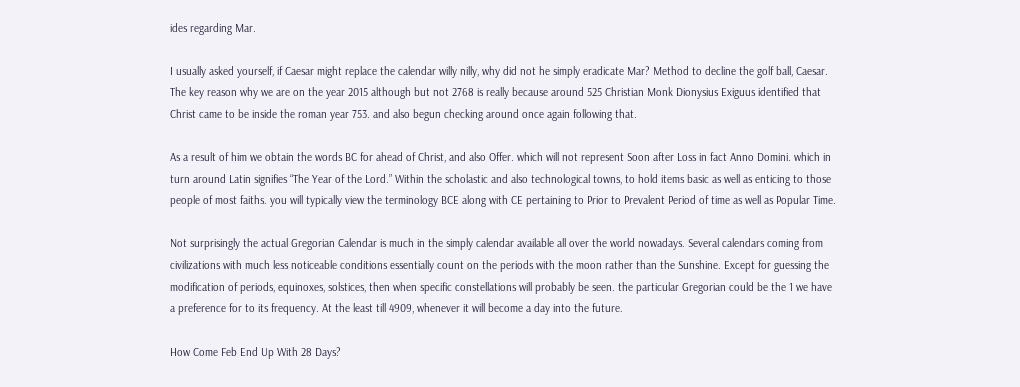ides regarding Mar.

I usually asked yourself, if Caesar might replace the calendar willy nilly, why did not he simply eradicate Mar? Method to decline the golf ball, Caesar. The key reason why we are on the year 2015 although but not 2768 is really because around 525 Christian Monk Dionysius Exiguus identified that Christ came to be inside the roman year 753. and also begun checking around once again following that.

As a result of him we obtain the words BC for ahead of Christ, and also Offer. which will not represent Soon after Loss in fact Anno Domini. which in turn around Latin signifies “The Year of the Lord.” Within the scholastic and also technological towns, to hold items basic as well as enticing to those people of most faiths. you will typically view the terminology BCE along with CE pertaining to Prior to Prevalent Period of time as well as Popular Time.

Not surprisingly the actual Gregorian Calendar is much in the simply calendar available all over the world nowadays. Several calendars coming from civilizations with much less noticeable conditions essentially count on the periods with the moon rather than the Sunshine. Except for guessing the modification of periods, equinoxes, solstices, then when specific constellations will probably be seen. the particular Gregorian could be the 1 we have a preference for to its frequency. At the least till 4909, whenever it will become a day into the future.

How Come Feb End Up With 28 Days?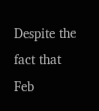Despite the fact that Feb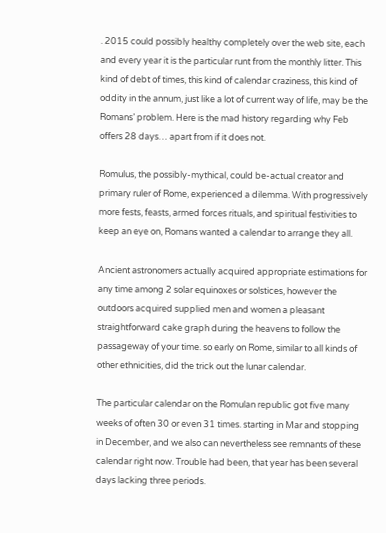. 2015 could possibly healthy completely over the web site, each and every year it is the particular runt from the monthly litter. This kind of debt of times, this kind of calendar craziness, this kind of oddity in the annum, just like a lot of current way of life, may be the Romans’ problem. Here is the mad history regarding why Feb offers 28 days… apart from if it does not.

Romulus, the possibly-mythical, could be-actual creator and primary ruler of Rome, experienced a dilemma. With progressively more fests, feasts, armed forces rituals, and spiritual festivities to keep an eye on, Romans wanted a calendar to arrange they all.

Ancient astronomers actually acquired appropriate estimations for any time among 2 solar equinoxes or solstices, however the outdoors acquired supplied men and women a pleasant straightforward cake graph during the heavens to follow the passageway of your time. so early on Rome, similar to all kinds of other ethnicities, did the trick out the lunar calendar.

The particular calendar on the Romulan republic got five many weeks of often 30 or even 31 times. starting in Mar and stopping in December, and we also can nevertheless see remnants of these calendar right now. Trouble had been, that year has been several days lacking three periods.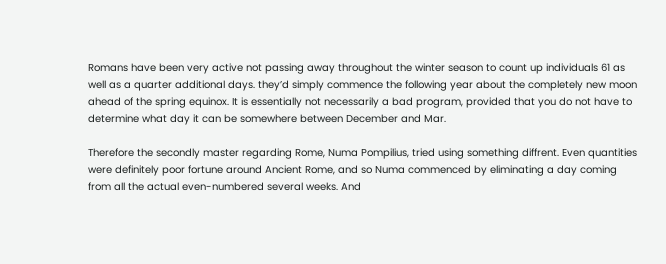Romans have been very active not passing away throughout the winter season to count up individuals 61 as well as a quarter additional days. they’d simply commence the following year about the completely new moon ahead of the spring equinox. It is essentially not necessarily a bad program, provided that you do not have to determine what day it can be somewhere between December and Mar.

Therefore the secondly master regarding Rome, Numa Pompilius, tried using something diffrent. Even quantities were definitely poor fortune around Ancient Rome, and so Numa commenced by eliminating a day coming from all the actual even-numbered several weeks. And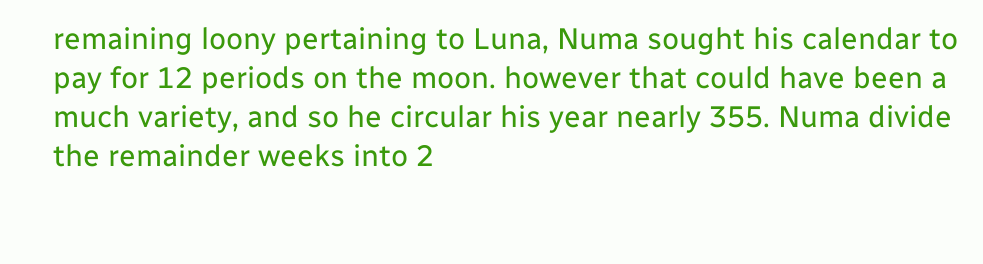remaining loony pertaining to Luna, Numa sought his calendar to pay for 12 periods on the moon. however that could have been a much variety, and so he circular his year nearly 355. Numa divide the remainder weeks into 2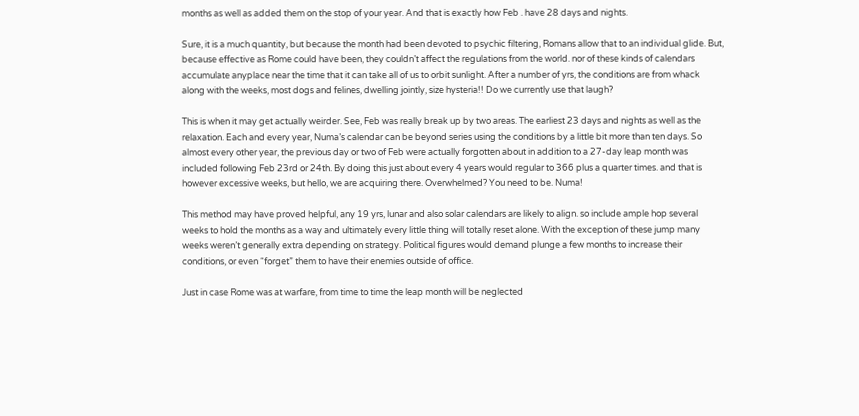months as well as added them on the stop of your year. And that is exactly how Feb . have 28 days and nights.

Sure, it is a much quantity, but because the month had been devoted to psychic filtering, Romans allow that to an individual glide. But, because effective as Rome could have been, they couldn’t affect the regulations from the world. nor of these kinds of calendars accumulate anyplace near the time that it can take all of us to orbit sunlight. After a number of yrs, the conditions are from whack along with the weeks, most dogs and felines, dwelling jointly, size hysteria!! Do we currently use that laugh?

This is when it may get actually weirder. See, Feb was really break up by two areas. The earliest 23 days and nights as well as the relaxation. Each and every year, Numa’s calendar can be beyond series using the conditions by a little bit more than ten days. So almost every other year, the previous day or two of Feb were actually forgotten about in addition to a 27-day leap month was included following Feb 23rd or 24th. By doing this just about every 4 years would regular to 366 plus a quarter times. and that is however excessive weeks, but hello, we are acquiring there. Overwhelmed? You need to be. Numa!

This method may have proved helpful, any 19 yrs, lunar and also solar calendars are likely to align. so include ample hop several weeks to hold the months as a way and ultimately every little thing will totally reset alone. With the exception of these jump many weeks weren’t generally extra depending on strategy. Political figures would demand plunge a few months to increase their conditions, or even “forget” them to have their enemies outside of office.

Just in case Rome was at warfare, from time to time the leap month will be neglected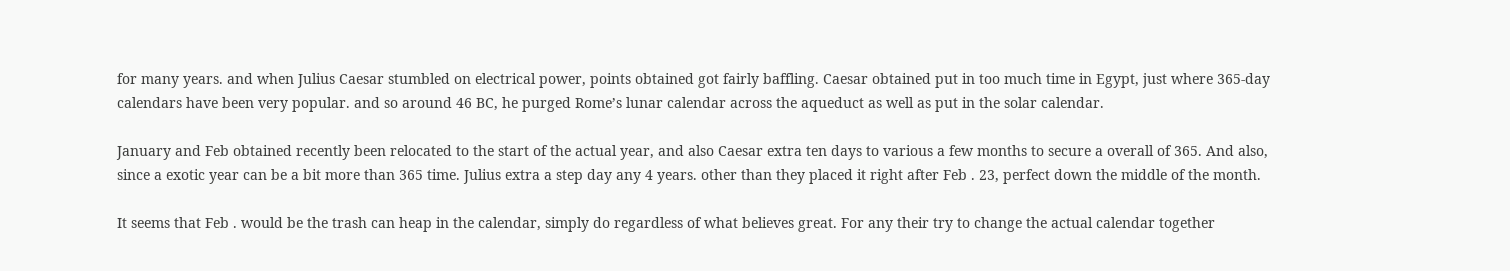for many years. and when Julius Caesar stumbled on electrical power, points obtained got fairly baffling. Caesar obtained put in too much time in Egypt, just where 365-day calendars have been very popular. and so around 46 BC, he purged Rome’s lunar calendar across the aqueduct as well as put in the solar calendar.

January and Feb obtained recently been relocated to the start of the actual year, and also Caesar extra ten days to various a few months to secure a overall of 365. And also, since a exotic year can be a bit more than 365 time. Julius extra a step day any 4 years. other than they placed it right after Feb . 23, perfect down the middle of the month.

It seems that Feb . would be the trash can heap in the calendar, simply do regardless of what believes great. For any their try to change the actual calendar together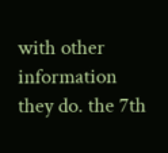with other information they do. the 7th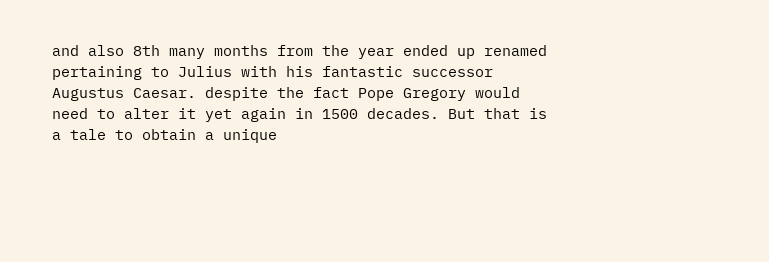and also 8th many months from the year ended up renamed pertaining to Julius with his fantastic successor Augustus Caesar. despite the fact Pope Gregory would need to alter it yet again in 1500 decades. But that is a tale to obtain a unique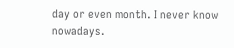day or even month. I never know nowadays.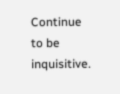Continue to be inquisitive.